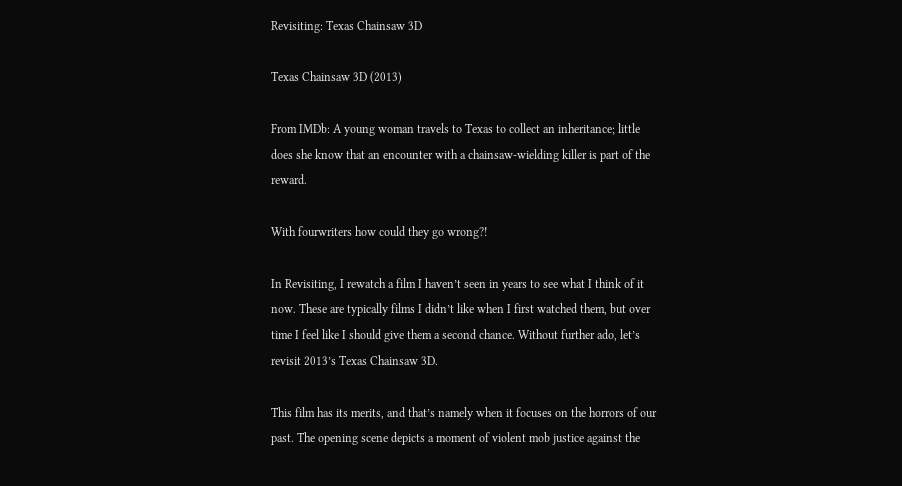Revisiting: Texas Chainsaw 3D

Texas Chainsaw 3D (2013)

From IMDb: A young woman travels to Texas to collect an inheritance; little does she know that an encounter with a chainsaw-wielding killer is part of the reward.

With fourwriters how could they go wrong?!

In Revisiting, I rewatch a film I haven’t seen in years to see what I think of it now. These are typically films I didn’t like when I first watched them, but over time I feel like I should give them a second chance. Without further ado, let’s revisit 2013’s Texas Chainsaw 3D.

This film has its merits, and that’s namely when it focuses on the horrors of our past. The opening scene depicts a moment of violent mob justice against the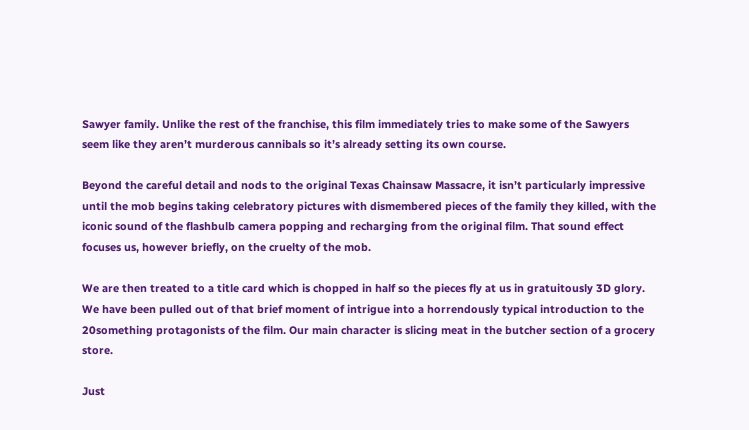Sawyer family. Unlike the rest of the franchise, this film immediately tries to make some of the Sawyers seem like they aren’t murderous cannibals so it’s already setting its own course.

Beyond the careful detail and nods to the original Texas Chainsaw Massacre, it isn’t particularly impressive until the mob begins taking celebratory pictures with dismembered pieces of the family they killed, with the iconic sound of the flashbulb camera popping and recharging from the original film. That sound effect focuses us, however briefly, on the cruelty of the mob.

We are then treated to a title card which is chopped in half so the pieces fly at us in gratuitously 3D glory. We have been pulled out of that brief moment of intrigue into a horrendously typical introduction to the 20something protagonists of the film. Our main character is slicing meat in the butcher section of a grocery store.

Just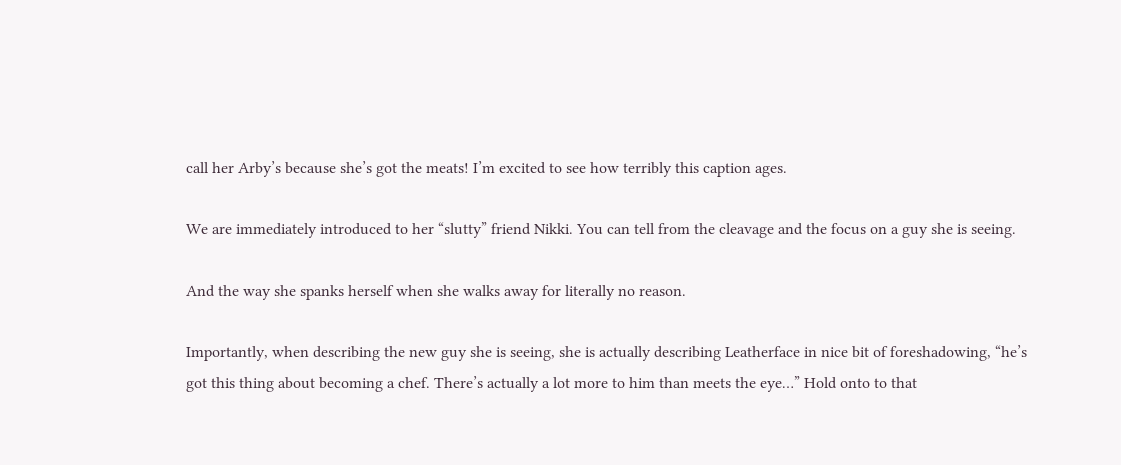call her Arby’s because she’s got the meats! I’m excited to see how terribly this caption ages.

We are immediately introduced to her “slutty” friend Nikki. You can tell from the cleavage and the focus on a guy she is seeing.

And the way she spanks herself when she walks away for literally no reason.

Importantly, when describing the new guy she is seeing, she is actually describing Leatherface in nice bit of foreshadowing, “he’s got this thing about becoming a chef. There’s actually a lot more to him than meets the eye…” Hold onto to that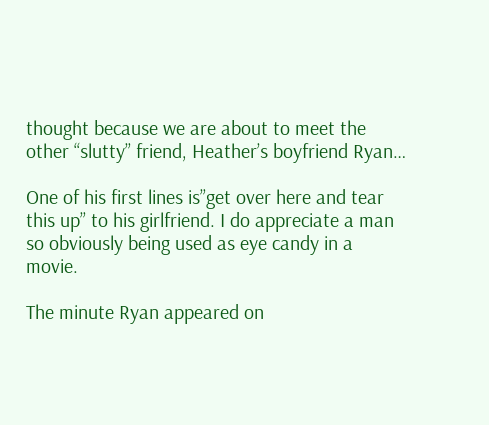thought because we are about to meet the other “slutty” friend, Heather’s boyfriend Ryan…

One of his first lines is”get over here and tear this up” to his girlfriend. I do appreciate a man so obviously being used as eye candy in a movie.

The minute Ryan appeared on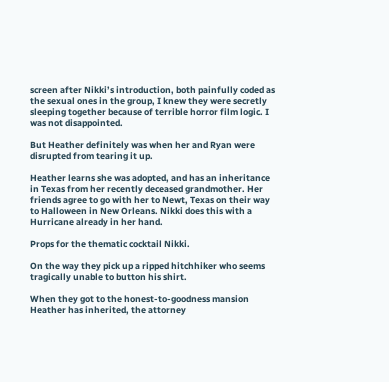screen after Nikki’s introduction, both painfully coded as the sexual ones in the group, I knew they were secretly sleeping together because of terrible horror film logic. I was not disappointed.

But Heather definitely was when her and Ryan were disrupted from tearing it up.

Heather learns she was adopted, and has an inheritance in Texas from her recently deceased grandmother. Her friends agree to go with her to Newt, Texas on their way to Halloween in New Orleans. Nikki does this with a Hurricane already in her hand.

Props for the thematic cocktail Nikki.

On the way they pick up a ripped hitchhiker who seems tragically unable to button his shirt.

When they got to the honest-to-goodness mansion Heather has inherited, the attorney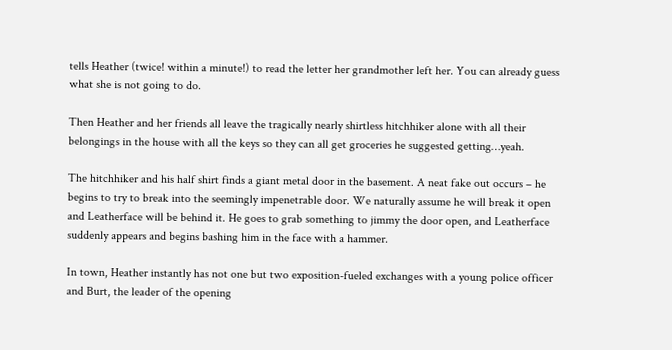tells Heather (twice! within a minute!) to read the letter her grandmother left her. You can already guess what she is not going to do.

Then Heather and her friends all leave the tragically nearly shirtless hitchhiker alone with all their belongings in the house with all the keys so they can all get groceries he suggested getting…yeah.

The hitchhiker and his half shirt finds a giant metal door in the basement. A neat fake out occurs – he begins to try to break into the seemingly impenetrable door. We naturally assume he will break it open and Leatherface will be behind it. He goes to grab something to jimmy the door open, and Leatherface suddenly appears and begins bashing him in the face with a hammer.

In town, Heather instantly has not one but two exposition-fueled exchanges with a young police officer and Burt, the leader of the opening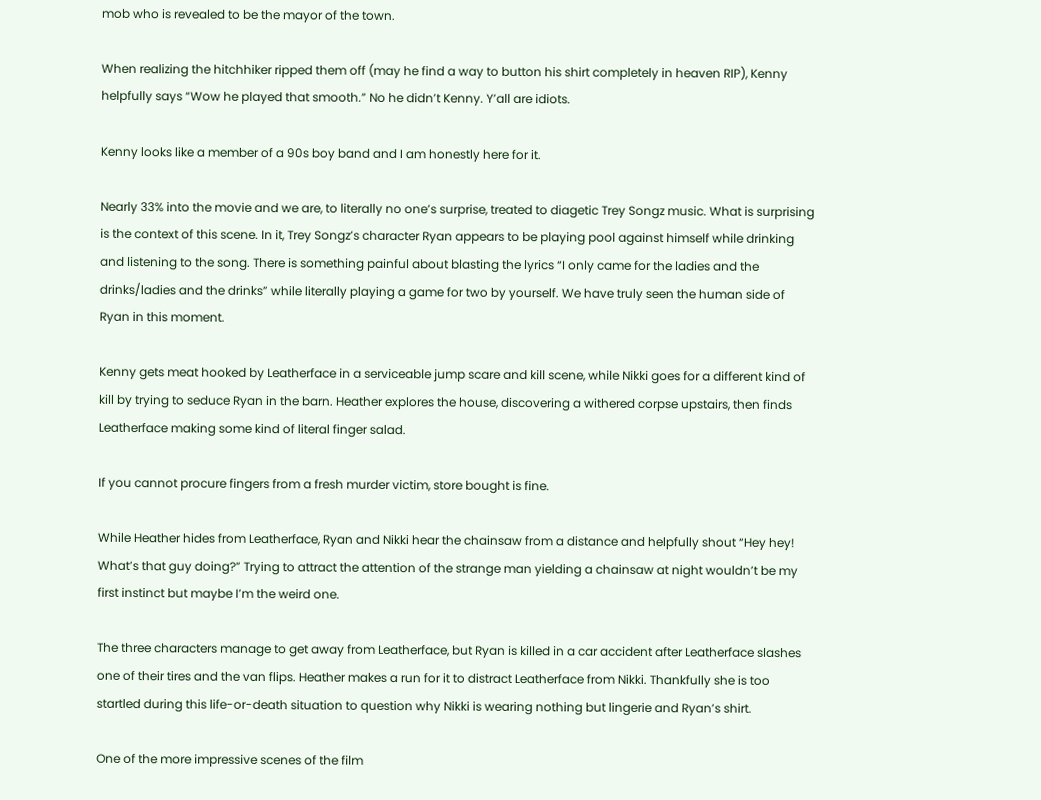mob who is revealed to be the mayor of the town.

When realizing the hitchhiker ripped them off (may he find a way to button his shirt completely in heaven RIP), Kenny helpfully says “Wow he played that smooth.” No he didn’t Kenny. Y’all are idiots.

Kenny looks like a member of a 90s boy band and I am honestly here for it.

Nearly 33% into the movie and we are, to literally no one’s surprise, treated to diagetic Trey Songz music. What is surprising is the context of this scene. In it, Trey Songz’s character Ryan appears to be playing pool against himself while drinking and listening to the song. There is something painful about blasting the lyrics “I only came for the ladies and the drinks/ladies and the drinks” while literally playing a game for two by yourself. We have truly seen the human side of Ryan in this moment.

Kenny gets meat hooked by Leatherface in a serviceable jump scare and kill scene, while Nikki goes for a different kind of kill by trying to seduce Ryan in the barn. Heather explores the house, discovering a withered corpse upstairs, then finds Leatherface making some kind of literal finger salad.

If you cannot procure fingers from a fresh murder victim, store bought is fine.

While Heather hides from Leatherface, Ryan and Nikki hear the chainsaw from a distance and helpfully shout “Hey hey! What’s that guy doing?” Trying to attract the attention of the strange man yielding a chainsaw at night wouldn’t be my first instinct but maybe I’m the weird one.

The three characters manage to get away from Leatherface, but Ryan is killed in a car accident after Leatherface slashes one of their tires and the van flips. Heather makes a run for it to distract Leatherface from Nikki. Thankfully she is too startled during this life-or-death situation to question why Nikki is wearing nothing but lingerie and Ryan’s shirt.

One of the more impressive scenes of the film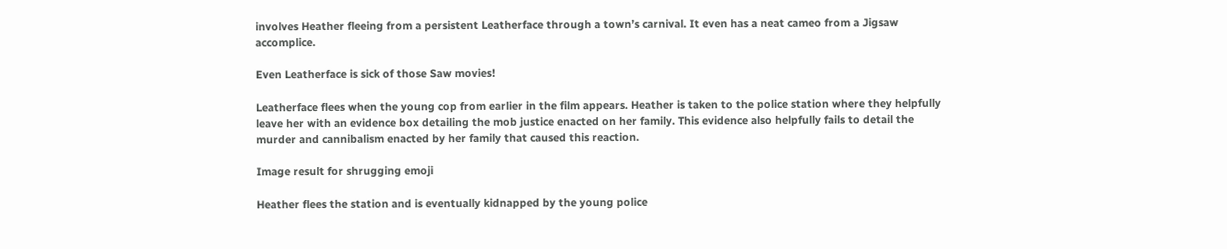involves Heather fleeing from a persistent Leatherface through a town’s carnival. It even has a neat cameo from a Jigsaw accomplice.

Even Leatherface is sick of those Saw movies!

Leatherface flees when the young cop from earlier in the film appears. Heather is taken to the police station where they helpfully leave her with an evidence box detailing the mob justice enacted on her family. This evidence also helpfully fails to detail the murder and cannibalism enacted by her family that caused this reaction.

Image result for shrugging emoji

Heather flees the station and is eventually kidnapped by the young police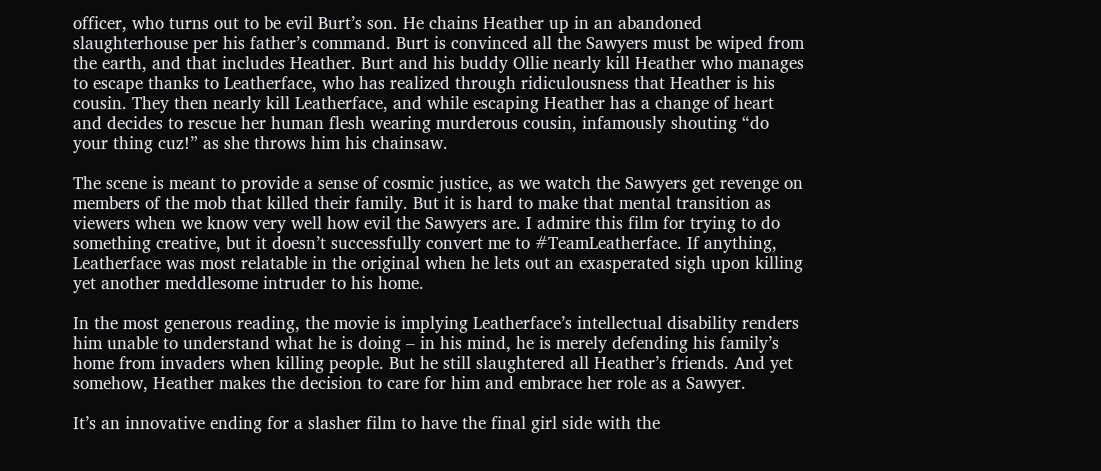officer, who turns out to be evil Burt’s son. He chains Heather up in an abandoned slaughterhouse per his father’s command. Burt is convinced all the Sawyers must be wiped from the earth, and that includes Heather. Burt and his buddy Ollie nearly kill Heather who manages to escape thanks to Leatherface, who has realized through ridiculousness that Heather is his cousin. They then nearly kill Leatherface, and while escaping Heather has a change of heart and decides to rescue her human flesh wearing murderous cousin, infamously shouting “do your thing cuz!” as she throws him his chainsaw.

The scene is meant to provide a sense of cosmic justice, as we watch the Sawyers get revenge on members of the mob that killed their family. But it is hard to make that mental transition as viewers when we know very well how evil the Sawyers are. I admire this film for trying to do something creative, but it doesn’t successfully convert me to #TeamLeatherface. If anything, Leatherface was most relatable in the original when he lets out an exasperated sigh upon killing yet another meddlesome intruder to his home.

In the most generous reading, the movie is implying Leatherface’s intellectual disability renders him unable to understand what he is doing – in his mind, he is merely defending his family’s home from invaders when killing people. But he still slaughtered all Heather’s friends. And yet somehow, Heather makes the decision to care for him and embrace her role as a Sawyer.

It’s an innovative ending for a slasher film to have the final girl side with the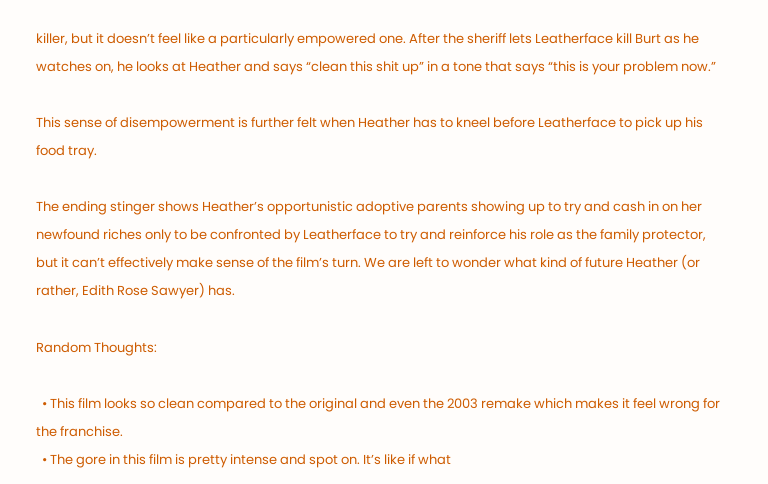killer, but it doesn’t feel like a particularly empowered one. After the sheriff lets Leatherface kill Burt as he watches on, he looks at Heather and says “clean this shit up” in a tone that says “this is your problem now.”

This sense of disempowerment is further felt when Heather has to kneel before Leatherface to pick up his food tray.

The ending stinger shows Heather’s opportunistic adoptive parents showing up to try and cash in on her newfound riches only to be confronted by Leatherface to try and reinforce his role as the family protector, but it can’t effectively make sense of the film’s turn. We are left to wonder what kind of future Heather (or rather, Edith Rose Sawyer) has.

Random Thoughts:

  • This film looks so clean compared to the original and even the 2003 remake which makes it feel wrong for the franchise.
  • The gore in this film is pretty intense and spot on. It’s like if what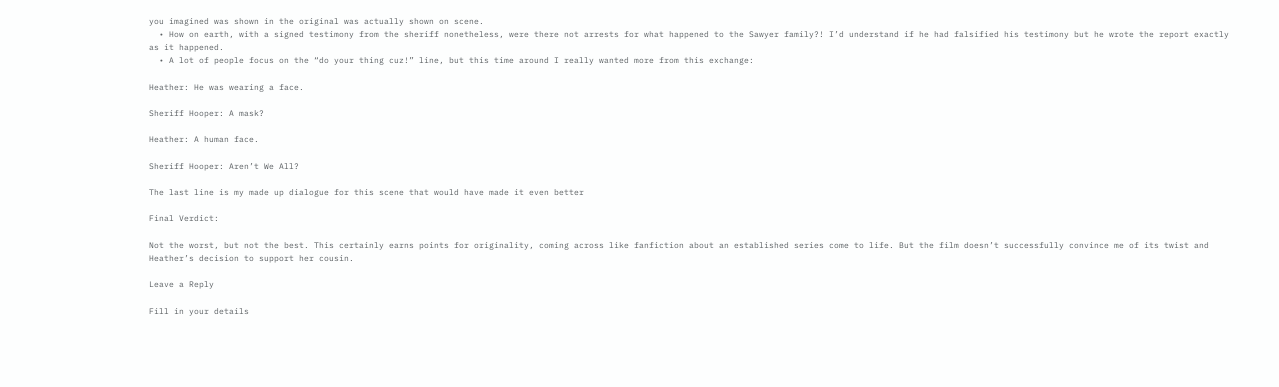you imagined was shown in the original was actually shown on scene.
  • How on earth, with a signed testimony from the sheriff nonetheless, were there not arrests for what happened to the Sawyer family?! I’d understand if he had falsified his testimony but he wrote the report exactly as it happened.
  • A lot of people focus on the “do your thing cuz!” line, but this time around I really wanted more from this exchange:

Heather: He was wearing a face.

Sheriff Hooper: A mask?

Heather: A human face.

Sheriff Hooper: Aren’t We All?

The last line is my made up dialogue for this scene that would have made it even better

Final Verdict:

Not the worst, but not the best. This certainly earns points for originality, coming across like fanfiction about an established series come to life. But the film doesn’t successfully convince me of its twist and Heather’s decision to support her cousin.

Leave a Reply

Fill in your details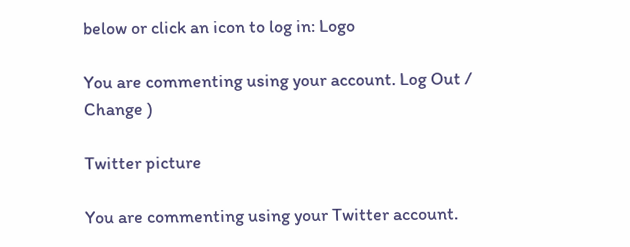below or click an icon to log in: Logo

You are commenting using your account. Log Out /  Change )

Twitter picture

You are commenting using your Twitter account.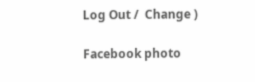Log Out /  Change )

Facebook photo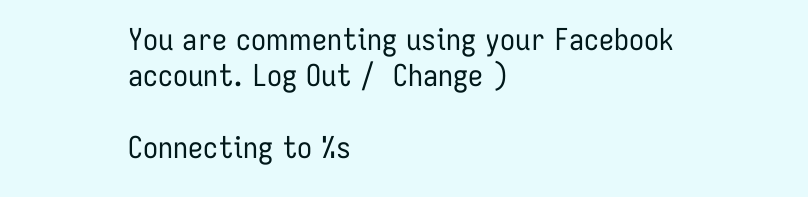You are commenting using your Facebook account. Log Out /  Change )

Connecting to %s